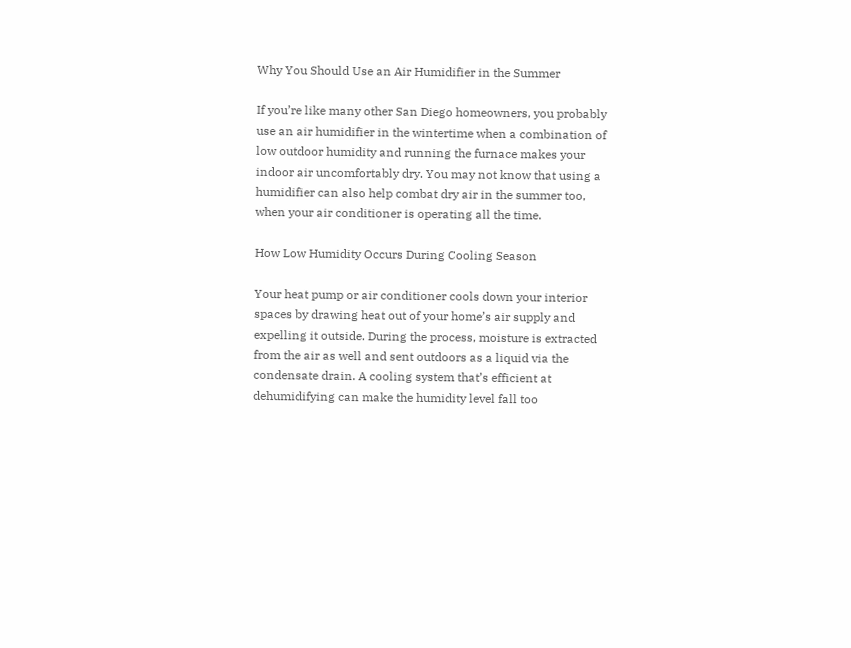Why You Should Use an Air Humidifier in the Summer

If you’re like many other San Diego homeowners, you probably use an air humidifier in the wintertime when a combination of low outdoor humidity and running the furnace makes your indoor air uncomfortably dry. You may not know that using a humidifier can also help combat dry air in the summer too, when your air conditioner is operating all the time.

How Low Humidity Occurs During Cooling Season

Your heat pump or air conditioner cools down your interior spaces by drawing heat out of your home’s air supply and expelling it outside. During the process, moisture is extracted from the air as well and sent outdoors as a liquid via the condensate drain. A cooling system that’s efficient at dehumidifying can make the humidity level fall too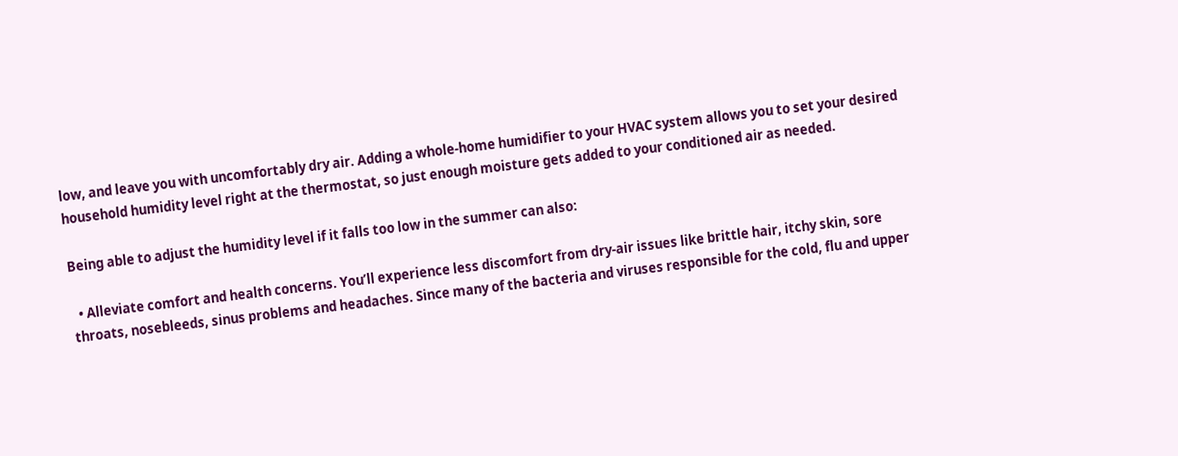low, and leave you with uncomfortably dry air. Adding a whole-home humidifier to your HVAC system allows you to set your desired household humidity level right at the thermostat, so just enough moisture gets added to your conditioned air as needed.

Being able to adjust the humidity level if it falls too low in the summer can also:

  • Alleviate comfort and health concerns. You’ll experience less discomfort from dry-air issues like brittle hair, itchy skin, sore throats, nosebleeds, sinus problems and headaches. Since many of the bacteria and viruses responsible for the cold, flu and upper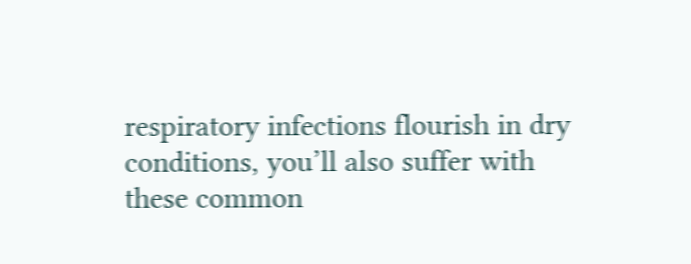respiratory infections flourish in dry conditions, you’ll also suffer with these common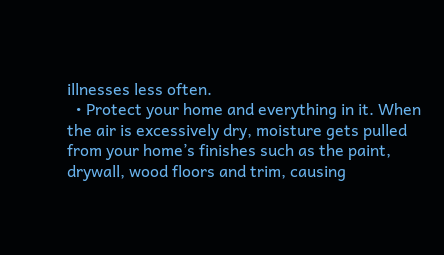illnesses less often.
  • Protect your home and everything in it. When the air is excessively dry, moisture gets pulled from your home’s finishes such as the paint, drywall, wood floors and trim, causing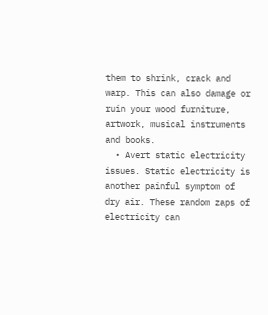them to shrink, crack and warp. This can also damage or ruin your wood furniture, artwork, musical instruments and books.
  • Avert static electricity issues. Static electricity is another painful symptom of dry air. These random zaps of electricity can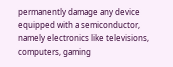permanently damage any device equipped with a semiconductor, namely electronics like televisions, computers, gaming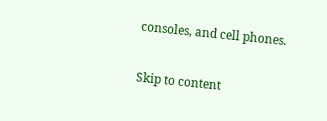consoles, and cell phones.

Skip to content